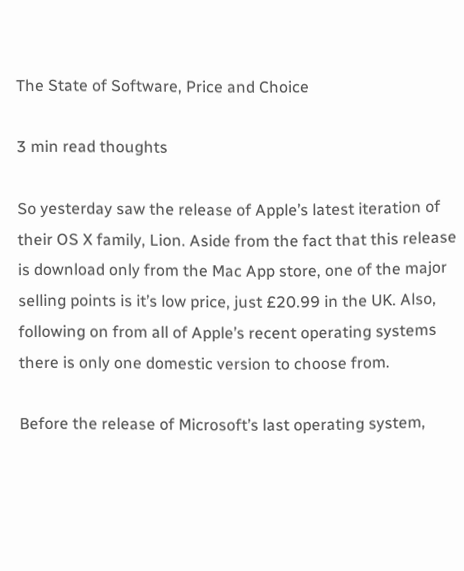The State of Software, Price and Choice

3 min read thoughts

So yesterday saw the release of Apple’s latest iteration of their OS X family, Lion. Aside from the fact that this release is download only from the Mac App store, one of the major selling points is it’s low price, just £20.99 in the UK. Also, following on from all of Apple’s recent operating systems there is only one domestic version to choose from.

Before the release of Microsoft’s last operating system,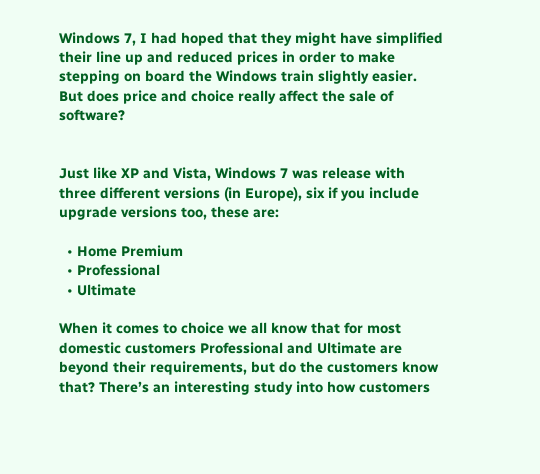Windows 7, I had hoped that they might have simplified their line up and reduced prices in order to make stepping on board the Windows train slightly easier. But does price and choice really affect the sale of software?


Just like XP and Vista, Windows 7 was release with three different versions (in Europe), six if you include upgrade versions too, these are:

  • Home Premium
  • Professional
  • Ultimate

When it comes to choice we all know that for most domestic customers Professional and Ultimate are beyond their requirements, but do the customers know that? There’s an interesting study into how customers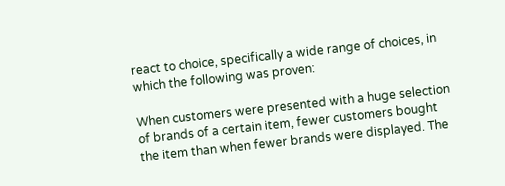react to choice, specifically a wide range of choices, in which the following was proven:

When customers were presented with a huge selection of brands of a certain item, fewer customers bought the item than when fewer brands were displayed. The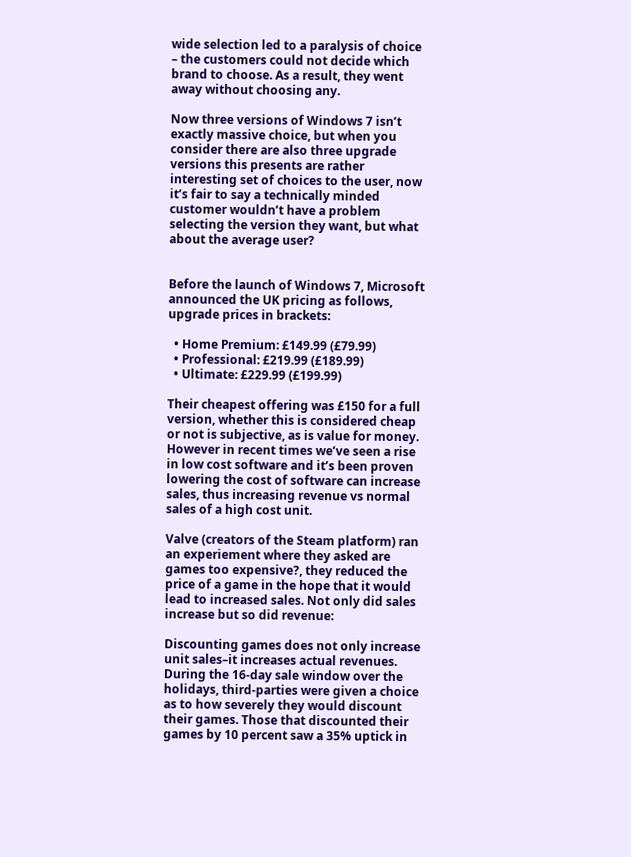wide selection led to a paralysis of choice – the customers could not decide which brand to choose. As a result, they went away without choosing any.

Now three versions of Windows 7 isn’t exactly massive choice, but when you consider there are also three upgrade versions this presents are rather interesting set of choices to the user, now it’s fair to say a technically minded customer wouldn’t have a problem selecting the version they want, but what about the average user?


Before the launch of Windows 7, Microsoft announced the UK pricing as follows, upgrade prices in brackets:

  • Home Premium: £149.99 (£79.99)
  • Professional: £219.99 (£189.99)
  • Ultimate: £229.99 (£199.99)

Their cheapest offering was £150 for a full version, whether this is considered cheap or not is subjective, as is value for money. However in recent times we’ve seen a rise in low cost software and it’s been proven lowering the cost of software can increase sales, thus increasing revenue vs normal sales of a high cost unit.

Valve (creators of the Steam platform) ran an experiement where they asked are games too expensive?, they reduced the price of a game in the hope that it would lead to increased sales. Not only did sales increase but so did revenue:

Discounting games does not only increase unit sales–it increases actual revenues. During the 16-day sale window over the holidays, third-parties were given a choice as to how severely they would discount their games. Those that discounted their games by 10 percent saw a 35% uptick in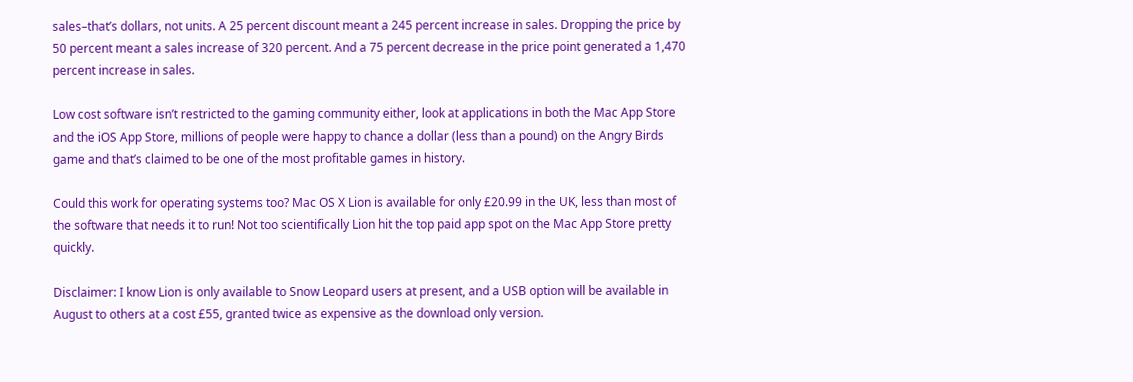sales–that’s dollars, not units. A 25 percent discount meant a 245 percent increase in sales. Dropping the price by 50 percent meant a sales increase of 320 percent. And a 75 percent decrease in the price point generated a 1,470 percent increase in sales.

Low cost software isn’t restricted to the gaming community either, look at applications in both the Mac App Store and the iOS App Store, millions of people were happy to chance a dollar (less than a pound) on the Angry Birds game and that’s claimed to be one of the most profitable games in history.

Could this work for operating systems too? Mac OS X Lion is available for only £20.99 in the UK, less than most of the software that needs it to run! Not too scientifically Lion hit the top paid app spot on the Mac App Store pretty quickly.

Disclaimer: I know Lion is only available to Snow Leopard users at present, and a USB option will be available in August to others at a cost £55, granted twice as expensive as the download only version.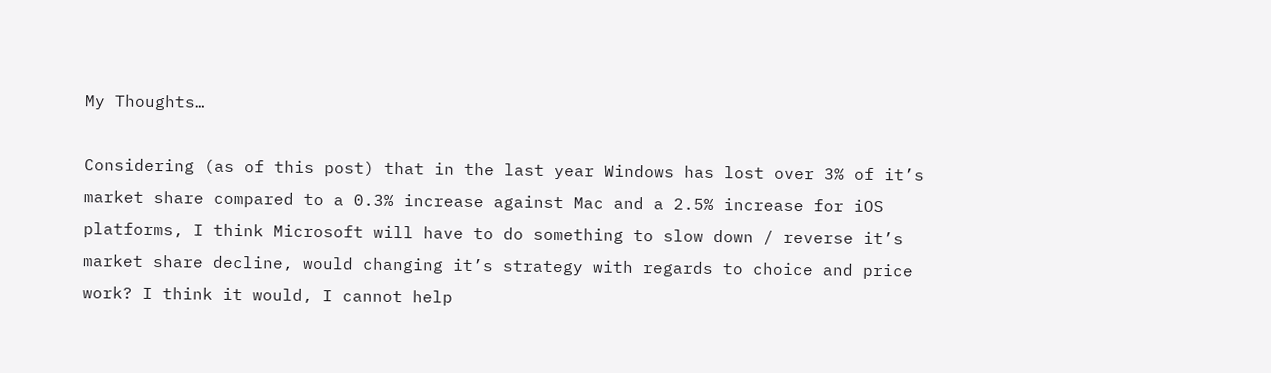My Thoughts…

Considering (as of this post) that in the last year Windows has lost over 3% of it’s market share compared to a 0.3% increase against Mac and a 2.5% increase for iOS platforms, I think Microsoft will have to do something to slow down / reverse it’s market share decline, would changing it’s strategy with regards to choice and price work? I think it would, I cannot help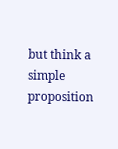but think a simple proposition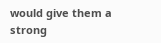would give them a strong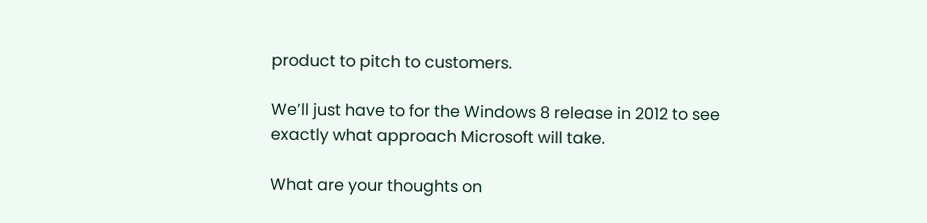product to pitch to customers.

We’ll just have to for the Windows 8 release in 2012 to see exactly what approach Microsoft will take.

What are your thoughts on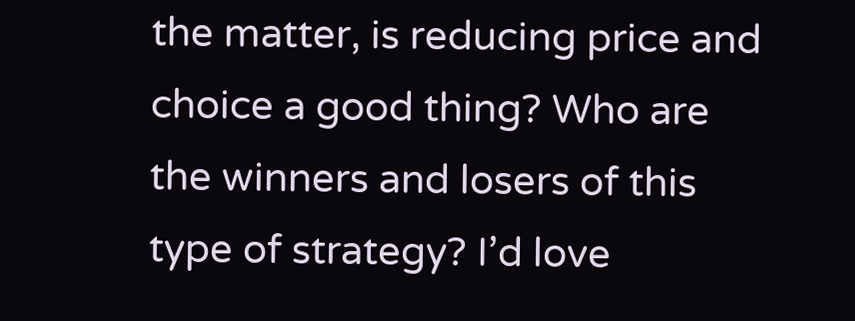the matter, is reducing price and choice a good thing? Who are the winners and losers of this type of strategy? I’d love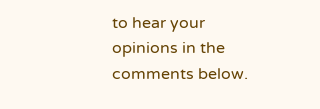to hear your opinions in the comments below.